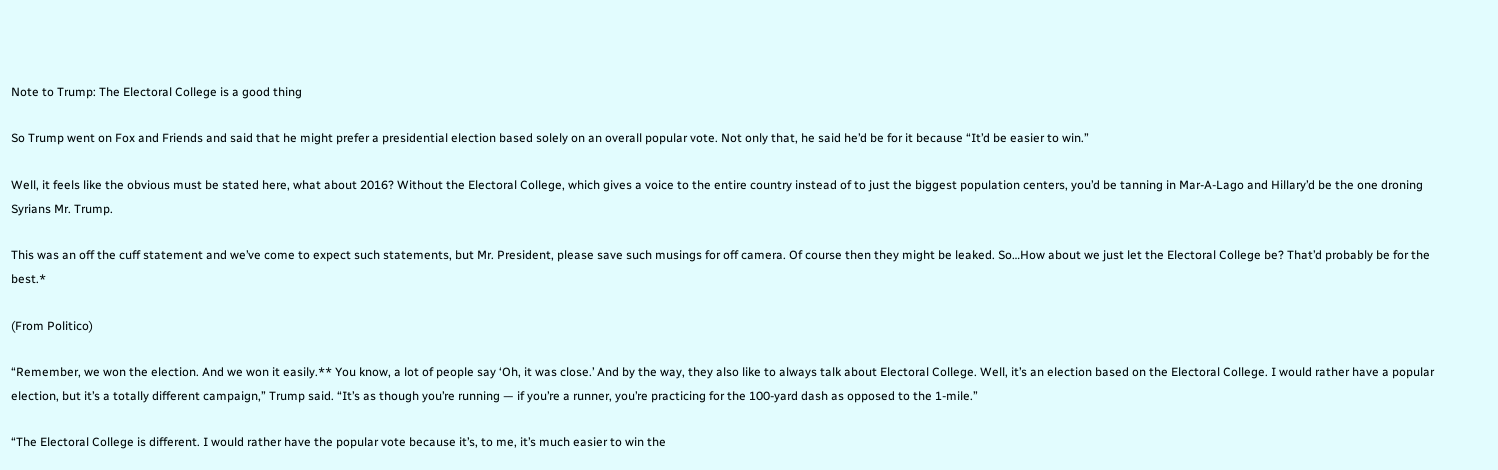Note to Trump: The Electoral College is a good thing

So Trump went on Fox and Friends and said that he might prefer a presidential election based solely on an overall popular vote. Not only that, he said he’d be for it because “It’d be easier to win.”

Well, it feels like the obvious must be stated here, what about 2016? Without the Electoral College, which gives a voice to the entire country instead of to just the biggest population centers, you’d be tanning in Mar-A-Lago and Hillary’d be the one droning Syrians Mr. Trump.

This was an off the cuff statement and we’ve come to expect such statements, but Mr. President, please save such musings for off camera. Of course then they might be leaked. So…How about we just let the Electoral College be? That’d probably be for the best.*

(From Politico)

“Remember, we won the election. And we won it easily.** You know, a lot of people say ‘Oh, it was close.’ And by the way, they also like to always talk about Electoral College. Well, it’s an election based on the Electoral College. I would rather have a popular election, but it’s a totally different campaign,” Trump said. “It’s as though you’re running — if you’re a runner, you’re practicing for the 100-yard dash as opposed to the 1-mile.”

“The Electoral College is different. I would rather have the popular vote because it’s, to me, it’s much easier to win the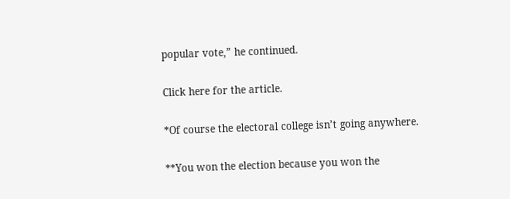popular vote,” he continued.

Click here for the article.

*Of course the electoral college isn’t going anywhere.

**You won the election because you won the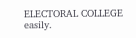ELECTORAL COLLEGE easily.